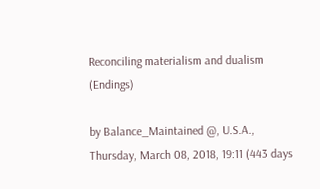Reconciling materialism and dualism (Endings)

by Balance_Maintained @, U.S.A., Thursday, March 08, 2018, 19:11 (443 days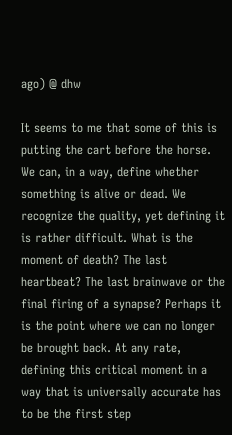ago) @ dhw

It seems to me that some of this is putting the cart before the horse. We can, in a way, define whether something is alive or dead. We recognize the quality, yet defining it is rather difficult. What is the moment of death? The last heartbeat? The last brainwave or the final firing of a synapse? Perhaps it is the point where we can no longer be brought back. At any rate, defining this critical moment in a way that is universally accurate has to be the first step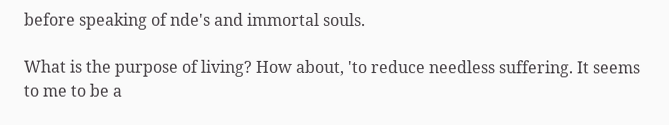before speaking of nde's and immortal souls.

What is the purpose of living? How about, 'to reduce needless suffering. It seems to me to be a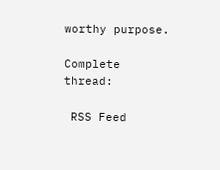worthy purpose.

Complete thread:

 RSS Feed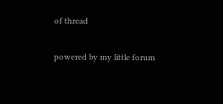of thread

powered by my little forum